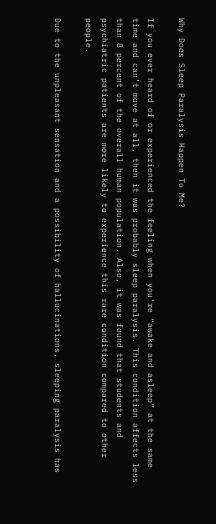Why Does Sleep Paralysis Happen To Me?

If you ever heard of or experienced the feeling when you’re “awake and asleep” at the same time and can’t move at all, then it was probably sleep paralysis. This condition affects less than 8 percent of the overall human population. Also, it was found that students and psychiatric patients are more likely to experience this rare condition compared to other people.

Due to the unpleasant sensation and a possibility of hallucinations, sleeping paralysis has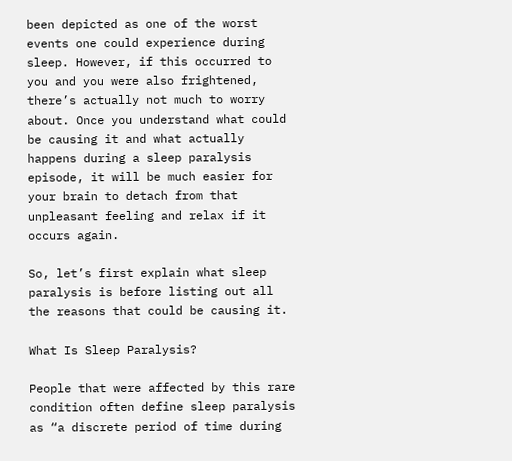been depicted as one of the worst events one could experience during sleep. However, if this occurred to you and you were also frightened, there’s actually not much to worry about. Once you understand what could be causing it and what actually happens during a sleep paralysis episode, it will be much easier for your brain to detach from that unpleasant feeling and relax if it occurs again.

So, let’s first explain what sleep paralysis is before listing out all the reasons that could be causing it.

What Is Sleep Paralysis?

People that were affected by this rare condition often define sleep paralysis as “a discrete period of time during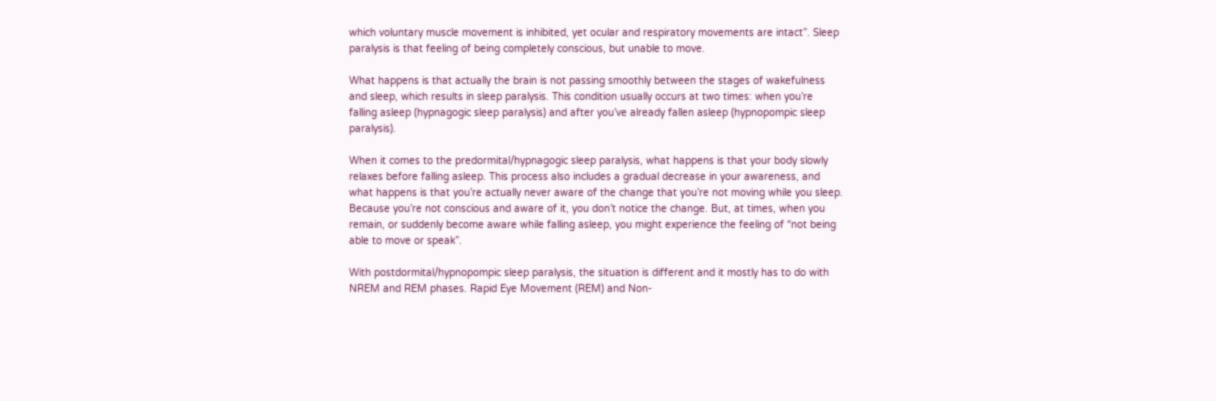which voluntary muscle movement is inhibited, yet ocular and respiratory movements are intact”. Sleep paralysis is that feeling of being completely conscious, but unable to move.

What happens is that actually the brain is not passing smoothly between the stages of wakefulness and sleep, which results in sleep paralysis. This condition usually occurs at two times: when you’re falling asleep (hypnagogic sleep paralysis) and after you’ve already fallen asleep (hypnopompic sleep paralysis).

When it comes to the predormital/hypnagogic sleep paralysis, what happens is that your body slowly relaxes before falling asleep. This process also includes a gradual decrease in your awareness, and what happens is that you’re actually never aware of the change that you’re not moving while you sleep. Because you’re not conscious and aware of it, you don’t notice the change. But, at times, when you remain, or suddenly become aware while falling asleep, you might experience the feeling of “not being able to move or speak”.

With postdormital/hypnopompic sleep paralysis, the situation is different and it mostly has to do with NREM and REM phases. Rapid Eye Movement (REM) and Non-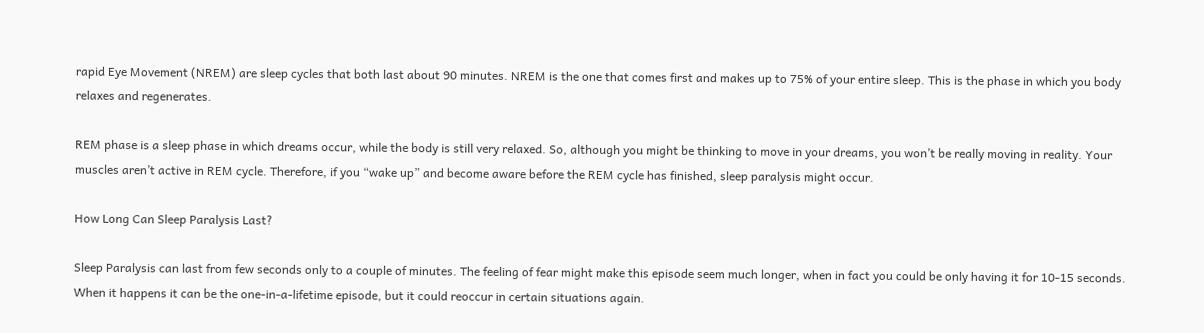rapid Eye Movement (NREM) are sleep cycles that both last about 90 minutes. NREM is the one that comes first and makes up to 75% of your entire sleep. This is the phase in which you body relaxes and regenerates.

REM phase is a sleep phase in which dreams occur, while the body is still very relaxed. So, although you might be thinking to move in your dreams, you won’t be really moving in reality. Your muscles aren’t active in REM cycle. Therefore, if you “wake up” and become aware before the REM cycle has finished, sleep paralysis might occur.

How Long Can Sleep Paralysis Last?

Sleep Paralysis can last from few seconds only to a couple of minutes. The feeling of fear might make this episode seem much longer, when in fact you could be only having it for 10-15 seconds. When it happens it can be the one-in-a-lifetime episode, but it could reoccur in certain situations again.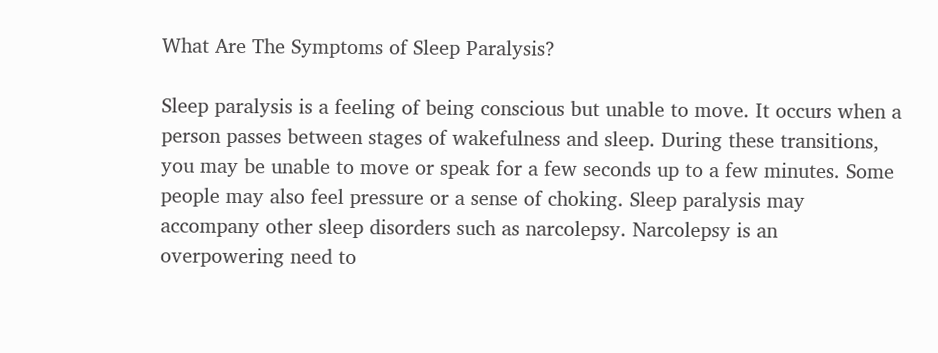What Are The Symptoms of Sleep Paralysis?

Sleep paralysis is a feeling of being conscious but unable to move. It occurs when a person passes between stages of wakefulness and sleep. During these transitions, you may be unable to move or speak for a few seconds up to a few minutes. Some people may also feel pressure or a sense of choking. Sleep paralysis may accompany other sleep disorders such as narcolepsy. Narcolepsy is an overpowering need to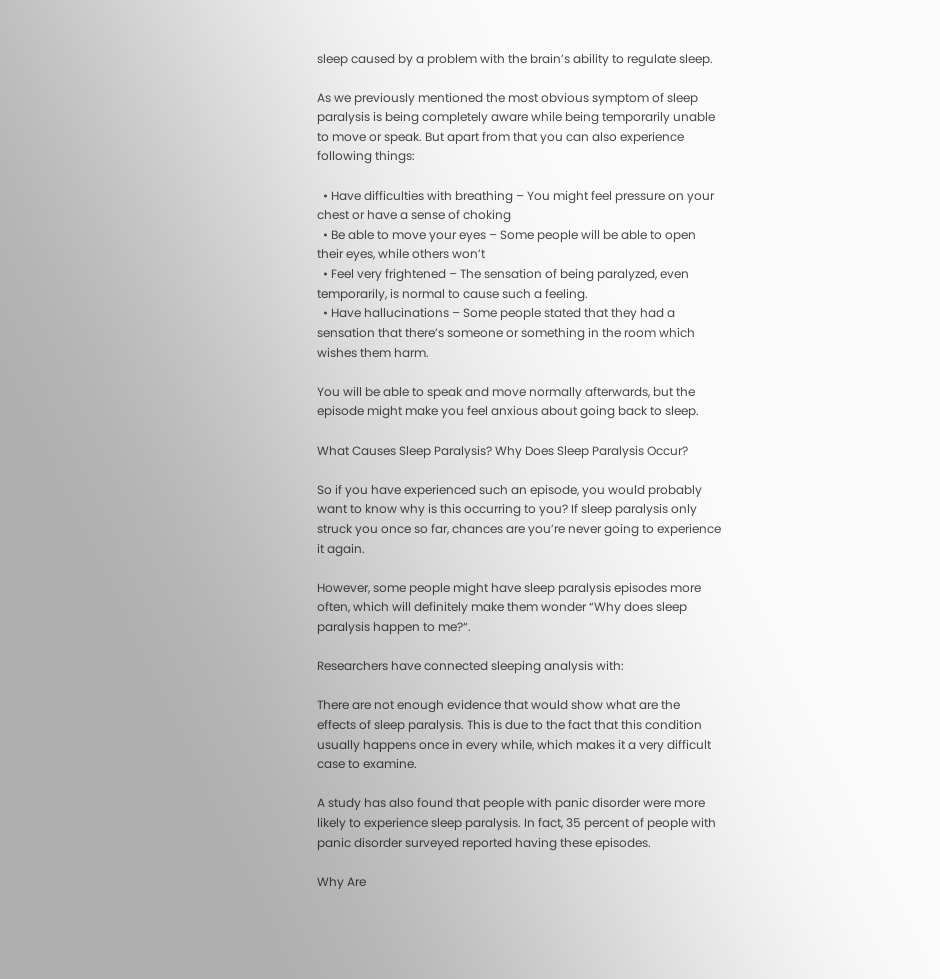sleep caused by a problem with the brain’s ability to regulate sleep.

As we previously mentioned the most obvious symptom of sleep paralysis is being completely aware while being temporarily unable to move or speak. But apart from that you can also experience following things:

  • Have difficulties with breathing – You might feel pressure on your chest or have a sense of choking
  • Be able to move your eyes – Some people will be able to open their eyes, while others won’t
  • Feel very frightened – The sensation of being paralyzed, even temporarily, is normal to cause such a feeling.
  • Have hallucinations – Some people stated that they had a sensation that there’s someone or something in the room which wishes them harm.

You will be able to speak and move normally afterwards, but the episode might make you feel anxious about going back to sleep.

What Causes Sleep Paralysis? Why Does Sleep Paralysis Occur?

So if you have experienced such an episode, you would probably want to know why is this occurring to you? If sleep paralysis only struck you once so far, chances are you’re never going to experience it again.

However, some people might have sleep paralysis episodes more often, which will definitely make them wonder “Why does sleep paralysis happen to me?“.

Researchers have connected sleeping analysis with:

There are not enough evidence that would show what are the effects of sleep paralysis. This is due to the fact that this condition usually happens once in every while, which makes it a very difficult case to examine.

A study has also found that people with panic disorder were more likely to experience sleep paralysis. In fact, 35 percent of people with panic disorder surveyed reported having these episodes.

Why Are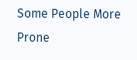Some People More Prone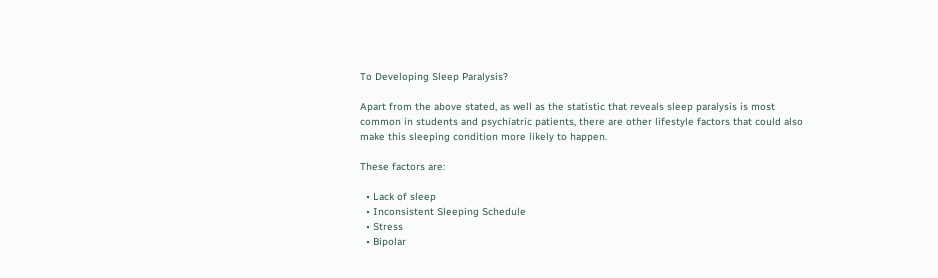To Developing Sleep Paralysis?

Apart from the above stated, as well as the statistic that reveals sleep paralysis is most common in students and psychiatric patients, there are other lifestyle factors that could also make this sleeping condition more likely to happen.

These factors are:

  • Lack of sleep
  • Inconsistent Sleeping Schedule
  • Stress
  • Bipolar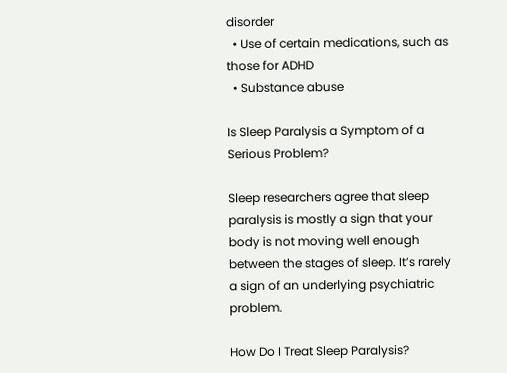disorder
  • Use of certain medications, such as those for ADHD
  • Substance abuse

Is Sleep Paralysis a Symptom of a Serious Problem?

Sleep researchers agree that sleep paralysis is mostly a sign that your body is not moving well enough between the stages of sleep. It’s rarely a sign of an underlying psychiatric problem.

How Do I Treat Sleep Paralysis?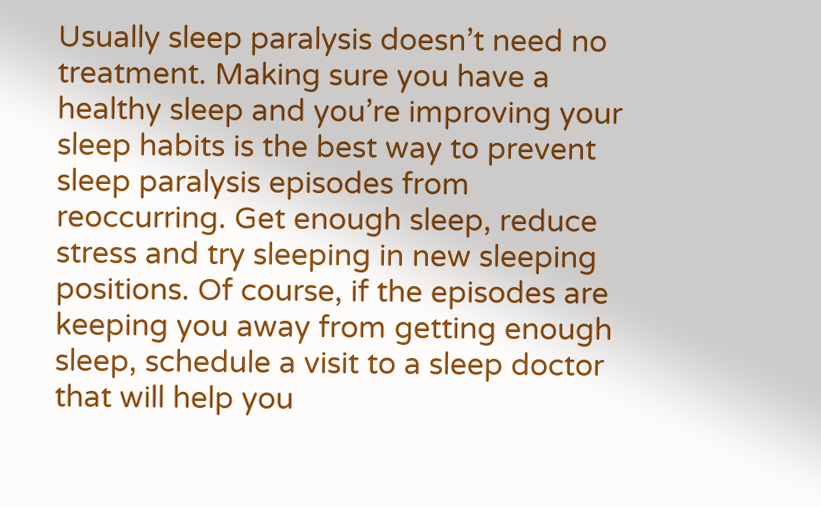Usually sleep paralysis doesn’t need no treatment. Making sure you have a healthy sleep and you’re improving your sleep habits is the best way to prevent sleep paralysis episodes from reoccurring. Get enough sleep, reduce stress and try sleeping in new sleeping positions. Of course, if the episodes are keeping you away from getting enough sleep, schedule a visit to a sleep doctor that will help you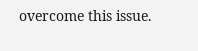overcome this issue.